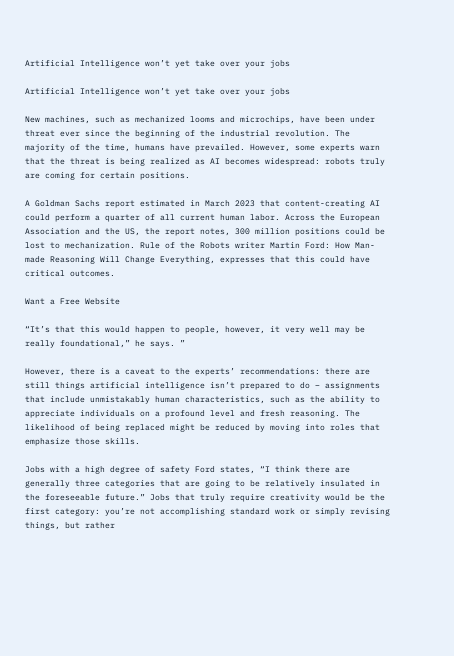Artificial Intelligence won’t yet take over your jobs

Artificial Intelligence won’t yet take over your jobs

New machines, such as mechanized looms and microchips, have been under threat ever since the beginning of the industrial revolution. The majority of the time, humans have prevailed. However, some experts warn that the threat is being realized as AI becomes widespread: robots truly are coming for certain positions.

A Goldman Sachs report estimated in March 2023 that content-creating AI could perform a quarter of all current human labor. Across the European Association and the US, the report notes, 300 million positions could be lost to mechanization. Rule of the Robots writer Martin Ford: How Man-made Reasoning Will Change Everything, expresses that this could have critical outcomes.

Want a Free Website

“It’s that this would happen to people, however, it very well may be really foundational,” he says. ”

However, there is a caveat to the experts’ recommendations: there are still things artificial intelligence isn’t prepared to do – assignments that include unmistakably human characteristics, such as the ability to appreciate individuals on a profound level and fresh reasoning. The likelihood of being replaced might be reduced by moving into roles that emphasize those skills.

Jobs with a high degree of safety Ford states, “I think there are generally three categories that are going to be relatively insulated in the foreseeable future.” Jobs that truly require creativity would be the first category: you’re not accomplishing standard work or simply revising things, but rather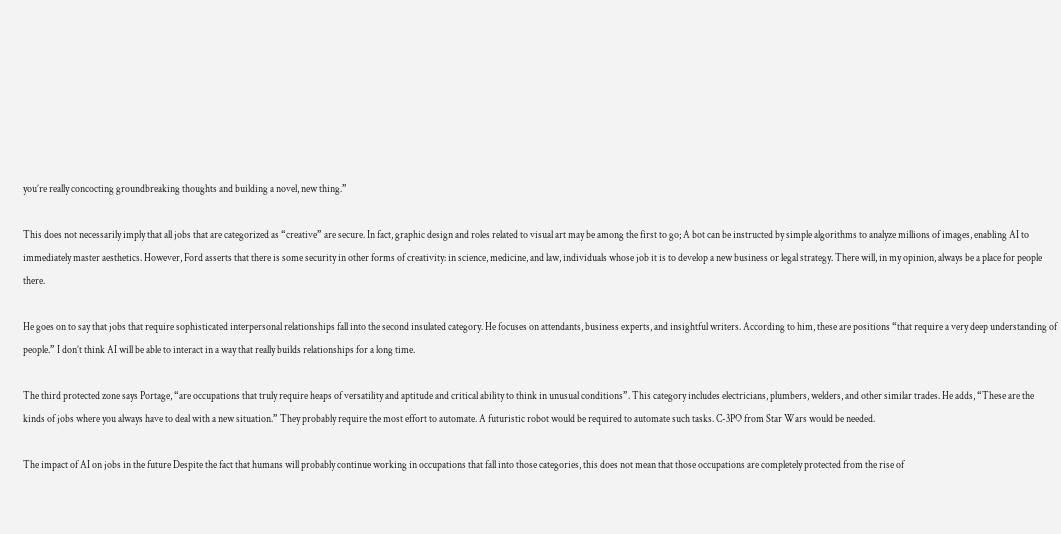you’re really concocting groundbreaking thoughts and building a novel, new thing.”

This does not necessarily imply that all jobs that are categorized as “creative” are secure. In fact, graphic design and roles related to visual art may be among the first to go; A bot can be instructed by simple algorithms to analyze millions of images, enabling AI to immediately master aesthetics. However, Ford asserts that there is some security in other forms of creativity: in science, medicine, and law, individuals whose job it is to develop a new business or legal strategy. There will, in my opinion, always be a place for people there.

He goes on to say that jobs that require sophisticated interpersonal relationships fall into the second insulated category. He focuses on attendants, business experts, and insightful writers. According to him, these are positions “that require a very deep understanding of people.” I don’t think AI will be able to interact in a way that really builds relationships for a long time.

The third protected zone says Portage, “are occupations that truly require heaps of versatility and aptitude and critical ability to think in unusual conditions”. This category includes electricians, plumbers, welders, and other similar trades. He adds, “These are the kinds of jobs where you always have to deal with a new situation.” They probably require the most effort to automate. A futuristic robot would be required to automate such tasks. C-3PO from Star Wars would be needed.

The impact of AI on jobs in the future Despite the fact that humans will probably continue working in occupations that fall into those categories, this does not mean that those occupations are completely protected from the rise of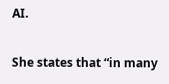AI.

She states that “in many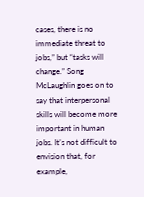cases, there is no immediate threat to jobs,” but “tasks will change.” Song McLaughlin goes on to say that interpersonal skills will become more important in human jobs. It’s not difficult to envision that, for example,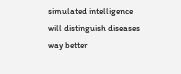simulated intelligence will distinguish diseases way better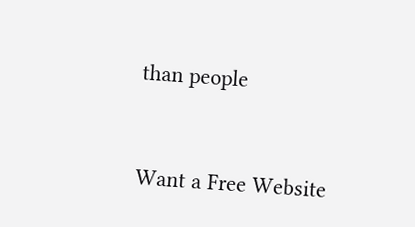than people


Want a Free Website